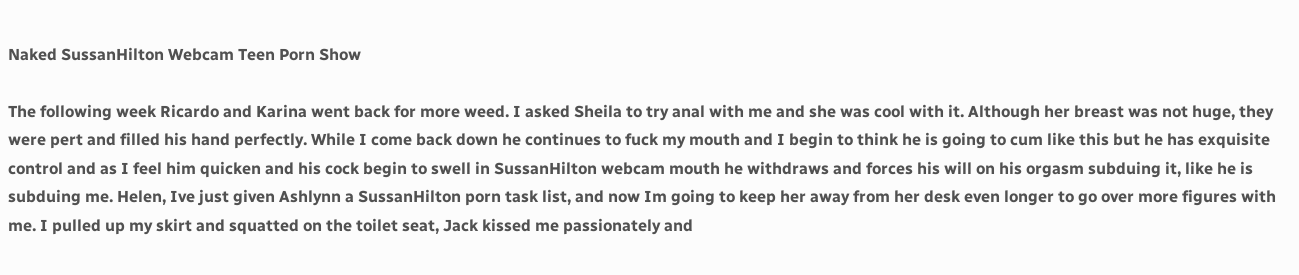Naked SussanHilton Webcam Teen Porn Show

The following week Ricardo and Karina went back for more weed. I asked Sheila to try anal with me and she was cool with it. Although her breast was not huge, they were pert and filled his hand perfectly. While I come back down he continues to fuck my mouth and I begin to think he is going to cum like this but he has exquisite control and as I feel him quicken and his cock begin to swell in SussanHilton webcam mouth he withdraws and forces his will on his orgasm subduing it, like he is subduing me. Helen, Ive just given Ashlynn a SussanHilton porn task list, and now Im going to keep her away from her desk even longer to go over more figures with me. I pulled up my skirt and squatted on the toilet seat, Jack kissed me passionately and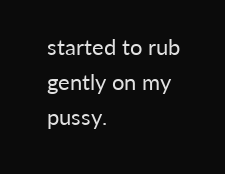started to rub gently on my pussy.